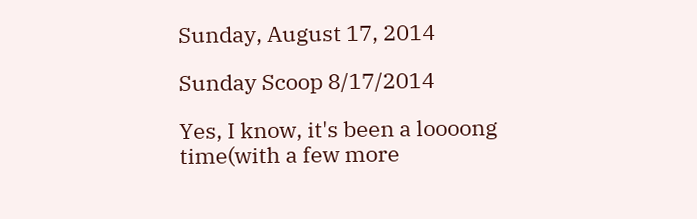Sunday, August 17, 2014

Sunday Scoop 8/17/2014

Yes, I know, it's been a loooong time(with a few more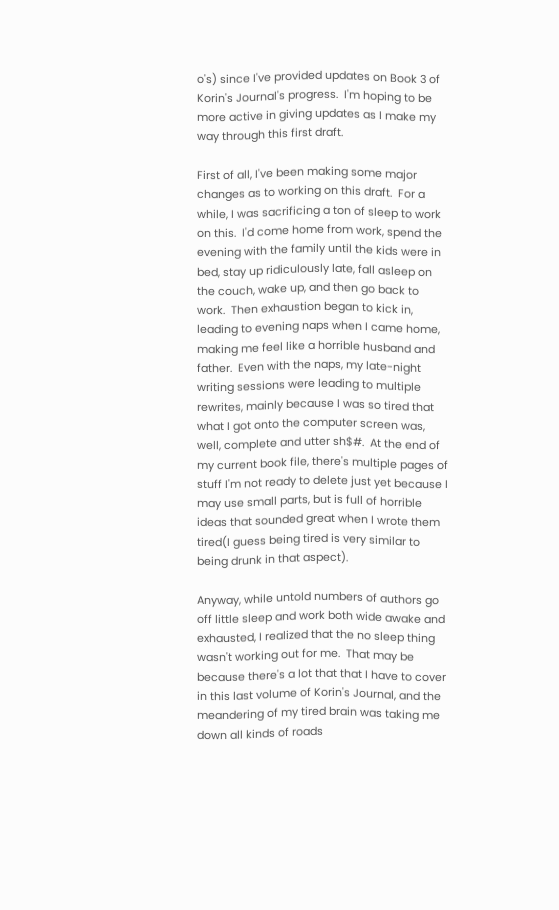o's) since I've provided updates on Book 3 of Korin's Journal's progress.  I'm hoping to be more active in giving updates as I make my way through this first draft.

First of all, I've been making some major changes as to working on this draft.  For a while, I was sacrificing a ton of sleep to work on this.  I'd come home from work, spend the evening with the family until the kids were in bed, stay up ridiculously late, fall asleep on the couch, wake up, and then go back to work.  Then exhaustion began to kick in, leading to evening naps when I came home, making me feel like a horrible husband and father.  Even with the naps, my late-night writing sessions were leading to multiple rewrites, mainly because I was so tired that what I got onto the computer screen was, well, complete and utter sh$#.  At the end of my current book file, there's multiple pages of stuff I'm not ready to delete just yet because I may use small parts, but is full of horrible ideas that sounded great when I wrote them tired(I guess being tired is very similar to being drunk in that aspect).

Anyway, while untold numbers of authors go off little sleep and work both wide awake and exhausted, I realized that the no sleep thing wasn't working out for me.  That may be because there's a lot that that I have to cover in this last volume of Korin's Journal, and the meandering of my tired brain was taking me down all kinds of roads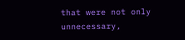that were not only unnecessary,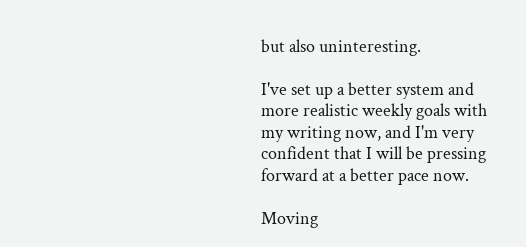but also uninteresting.

I've set up a better system and more realistic weekly goals with my writing now, and I'm very confident that I will be pressing forward at a better pace now.

Moving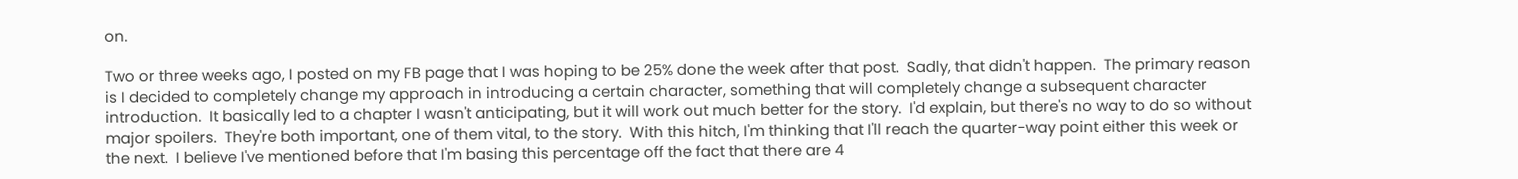on.

Two or three weeks ago, I posted on my FB page that I was hoping to be 25% done the week after that post.  Sadly, that didn't happen.  The primary reason is I decided to completely change my approach in introducing a certain character, something that will completely change a subsequent character introduction.  It basically led to a chapter I wasn't anticipating, but it will work out much better for the story.  I'd explain, but there's no way to do so without major spoilers.  They're both important, one of them vital, to the story.  With this hitch, I'm thinking that I'll reach the quarter-way point either this week or the next.  I believe I've mentioned before that I'm basing this percentage off the fact that there are 4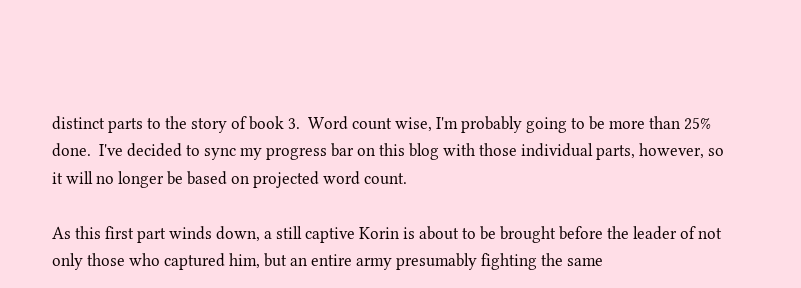distinct parts to the story of book 3.  Word count wise, I'm probably going to be more than 25% done.  I've decided to sync my progress bar on this blog with those individual parts, however, so it will no longer be based on projected word count.

As this first part winds down, a still captive Korin is about to be brought before the leader of not only those who captured him, but an entire army presumably fighting the same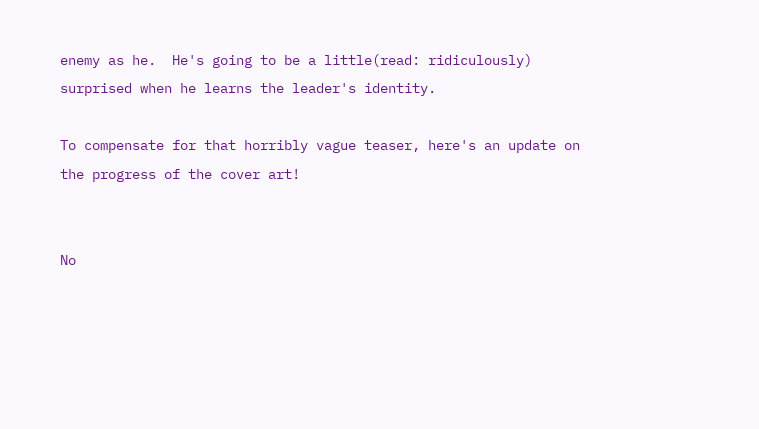enemy as he.  He's going to be a little(read: ridiculously) surprised when he learns the leader's identity.

To compensate for that horribly vague teaser, here's an update on the progress of the cover art!


No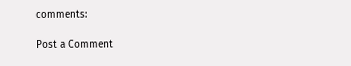comments:

Post a Comment